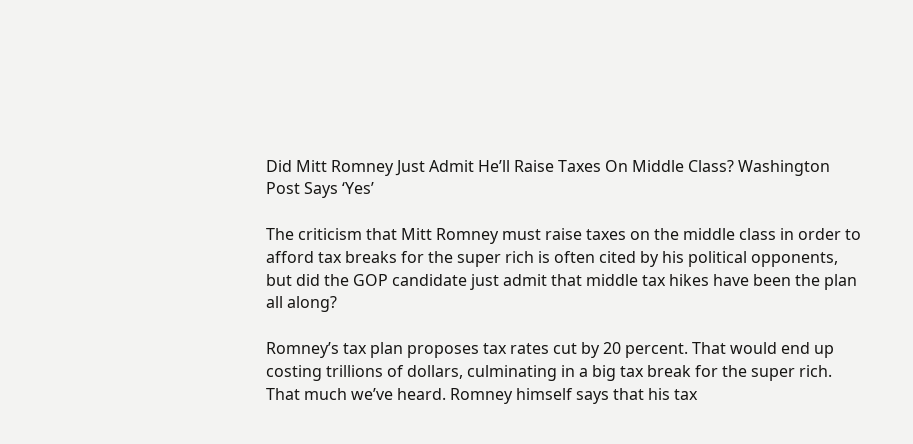Did Mitt Romney Just Admit He’ll Raise Taxes On Middle Class? Washington Post Says ‘Yes’

The criticism that Mitt Romney must raise taxes on the middle class in order to afford tax breaks for the super rich is often cited by his political opponents, but did the GOP candidate just admit that middle tax hikes have been the plan all along?

Romney’s tax plan proposes tax rates cut by 20 percent. That would end up costing trillions of dollars, culminating in a big tax break for the super rich. That much we’ve heard. Romney himself says that his tax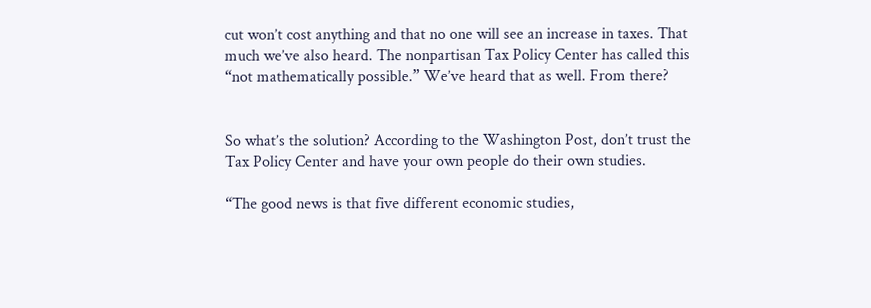cut won’t cost anything and that no one will see an increase in taxes. That much we’ve also heard. The nonpartisan Tax Policy Center has called this “not mathematically possible.” We’ve heard that as well. From there?


So what’s the solution? According to the Washington Post, don’t trust the Tax Policy Center and have your own people do their own studies.

“The good news is that five different economic studies,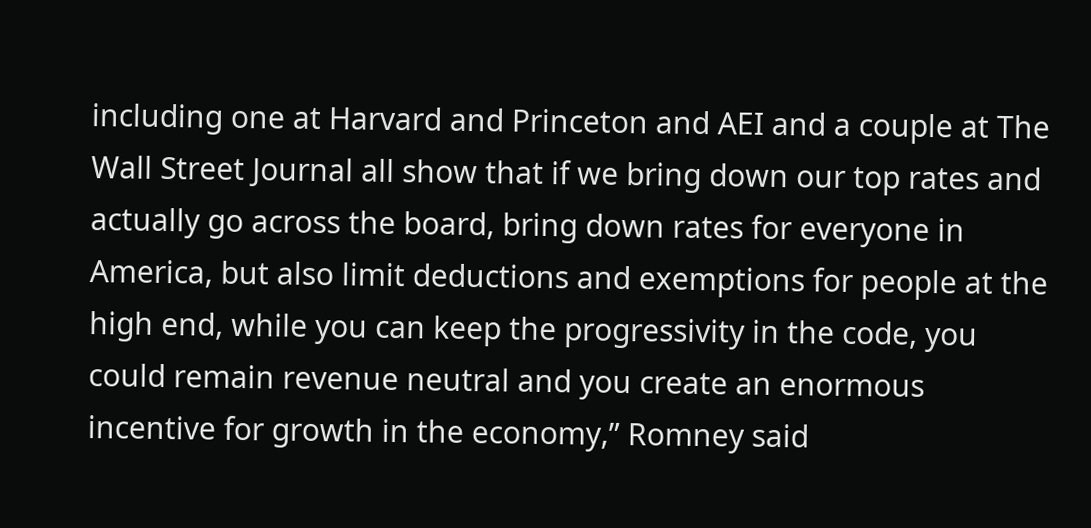including one at Harvard and Princeton and AEI and a couple at The Wall Street Journal all show that if we bring down our top rates and actually go across the board, bring down rates for everyone in America, but also limit deductions and exemptions for people at the high end, while you can keep the progressivity in the code, you could remain revenue neutral and you create an enormous incentive for growth in the economy,” Romney said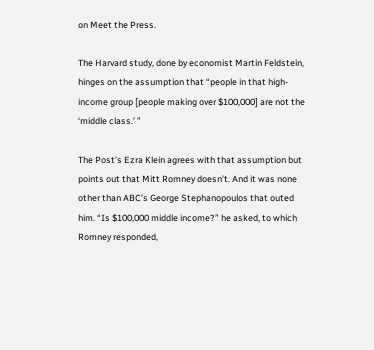on Meet the Press.

The Harvard study, done by economist Martin Feldstein, hinges on the assumption that “people in that high-income group [people making over $100,000] are not the ‘middle class.’ ”

The Post’s Ezra Klein agrees with that assumption but points out that Mitt Romney doesn’t. And it was none other than ABC’s George Stephanopoulos that outed him. “Is $100,000 middle income?” he asked, to which Romney responded,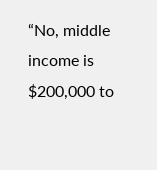“No, middle income is $200,000 to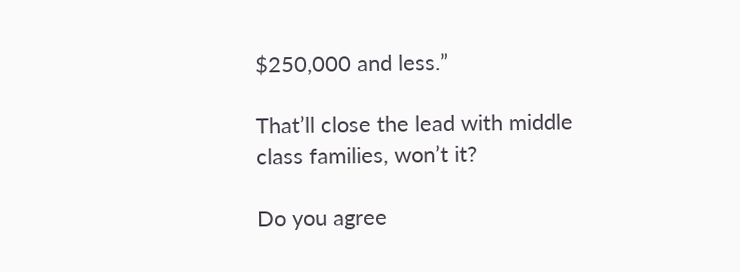$250,000 and less.”

That’ll close the lead with middle class families, won’t it?

Do you agree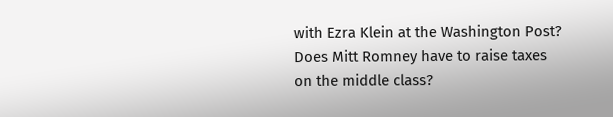with Ezra Klein at the Washington Post? Does Mitt Romney have to raise taxes on the middle class?